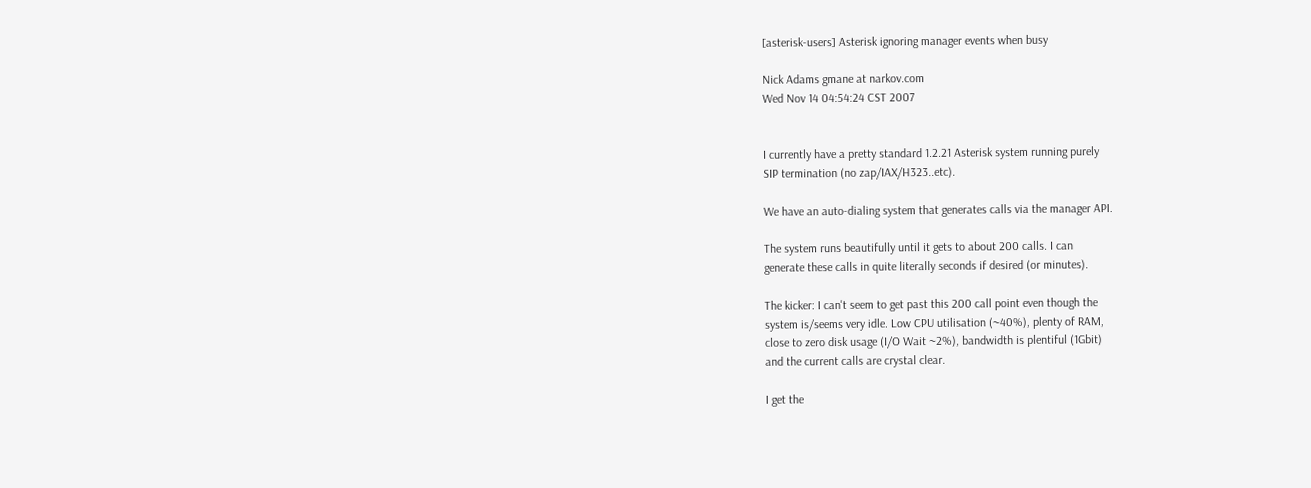[asterisk-users] Asterisk ignoring manager events when busy

Nick Adams gmane at narkov.com
Wed Nov 14 04:54:24 CST 2007


I currently have a pretty standard 1.2.21 Asterisk system running purely
SIP termination (no zap/IAX/H323..etc).

We have an auto-dialing system that generates calls via the manager API.

The system runs beautifully until it gets to about 200 calls. I can
generate these calls in quite literally seconds if desired (or minutes).

The kicker: I can't seem to get past this 200 call point even though the
system is/seems very idle. Low CPU utilisation (~40%), plenty of RAM,
close to zero disk usage (I/O Wait ~2%), bandwidth is plentiful (1Gbit)
and the current calls are crystal clear.

I get the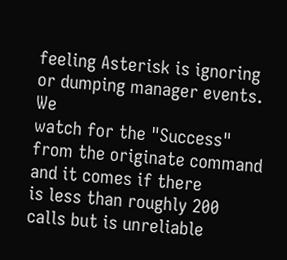feeling Asterisk is ignoring or dumping manager events. We
watch for the "Success" from the originate command and it comes if there
is less than roughly 200 calls but is unreliable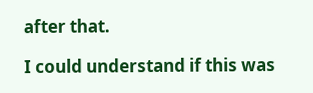after that.

I could understand if this was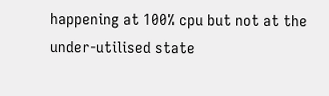happening at 100% cpu but not at the
under-utilised state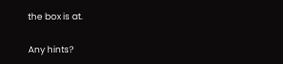the box is at.

Any hints?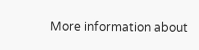More information about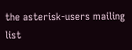the asterisk-users mailing list